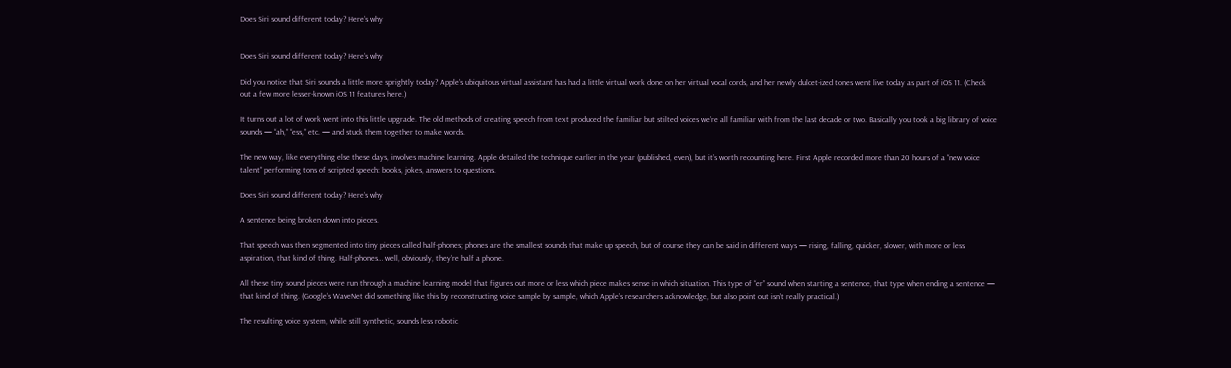Does Siri sound different today? Here’s why


Does Siri sound different today? Here’s why

Did you notice that Siri sounds a little more sprightly today? Apple’s ubiquitous virtual assistant has had a little virtual work done on her virtual vocal cords, and her newly dulcet-ized tones went live today as part of iOS 11. (Check out a few more lesser-known iOS 11 features here.)

It turns out a lot of work went into this little upgrade. The old methods of creating speech from text produced the familiar but stilted voices we’re all familiar with from the last decade or two. Basically you took a big library of voice sounds — “ah,” “ess,” etc. — and stuck them together to make words.

The new way, like everything else these days, involves machine learning. Apple detailed the technique earlier in the year (published, even), but it’s worth recounting here. First Apple recorded more than 20 hours of a “new voice talent” performing tons of scripted speech: books, jokes, answers to questions.

Does Siri sound different today? Here’s why

A sentence being broken down into pieces.

That speech was then segmented into tiny pieces called half-phones; phones are the smallest sounds that make up speech, but of course they can be said in different ways — rising, falling, quicker, slower, with more or less aspiration, that kind of thing. Half-phones… well, obviously, they’re half a phone.

All these tiny sound pieces were run through a machine learning model that figures out more or less which piece makes sense in which situation. This type of “er” sound when starting a sentence, that type when ending a sentence — that kind of thing. (Google’s WaveNet did something like this by reconstructing voice sample by sample, which Apple’s researchers acknowledge, but also point out isn’t really practical.)

The resulting voice system, while still synthetic, sounds less robotic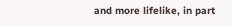and more lifelike, in part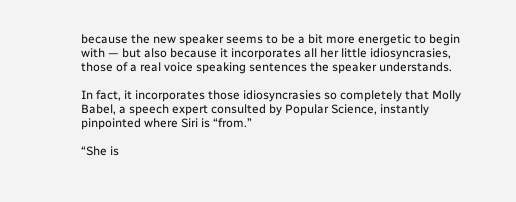because the new speaker seems to be a bit more energetic to begin with — but also because it incorporates all her little idiosyncrasies, those of a real voice speaking sentences the speaker understands.

In fact, it incorporates those idiosyncrasies so completely that Molly Babel, a speech expert consulted by Popular Science, instantly pinpointed where Siri is “from.”

“She is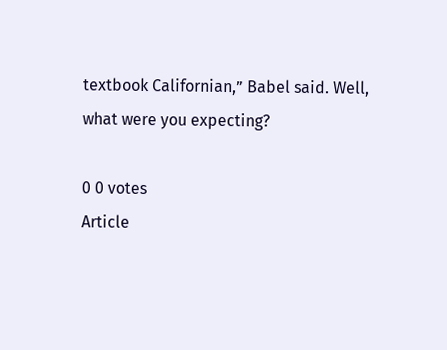textbook Californian,” Babel said. Well, what were you expecting?

0 0 votes
Article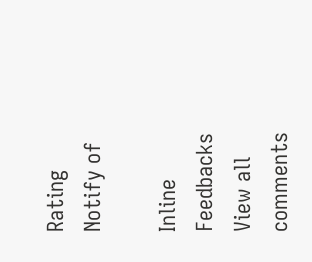Rating
Notify of

Inline Feedbacks
View all comments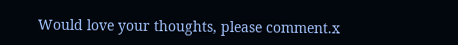Would love your thoughts, please comment.x